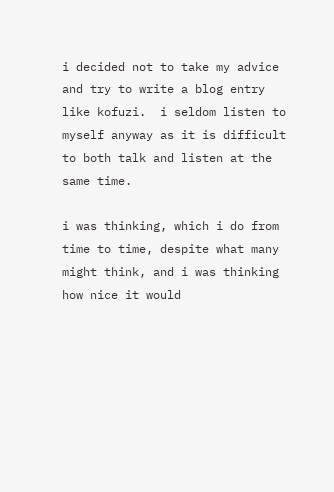i decided not to take my advice and try to write a blog entry like kofuzi.  i seldom listen to myself anyway as it is difficult to both talk and listen at the same time.

i was thinking, which i do from time to time, despite what many might think, and i was thinking how nice it would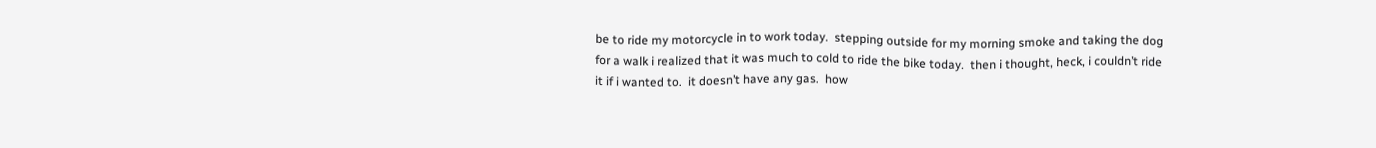be to ride my motorcycle in to work today.  stepping outside for my morning smoke and taking the dog for a walk i realized that it was much to cold to ride the bike today.  then i thought, heck, i couldn’t ride it if i wanted to.  it doesn’t have any gas.  how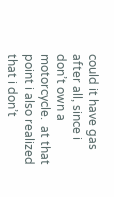could it have gas after all, since i don’t own a motorcycle.  at that point i also realized that i don’t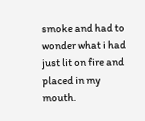smoke and had to wonder what i had just lit on fire and placed in my mouth.